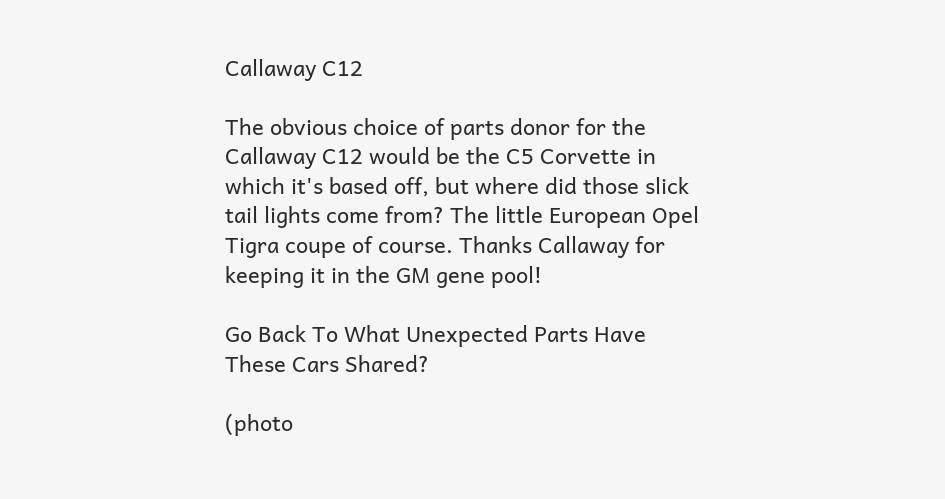Callaway C12

The obvious choice of parts donor for the Callaway C12 would be the C5 Corvette in which it's based off, but where did those slick tail lights come from? The little European Opel Tigra coupe of course. Thanks Callaway for keeping it in the GM gene pool!

Go Back To What Unexpected Parts Have These Cars Shared?

(photo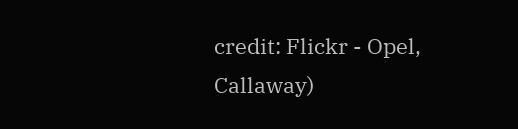credit: Flickr - Opel, Callaway)